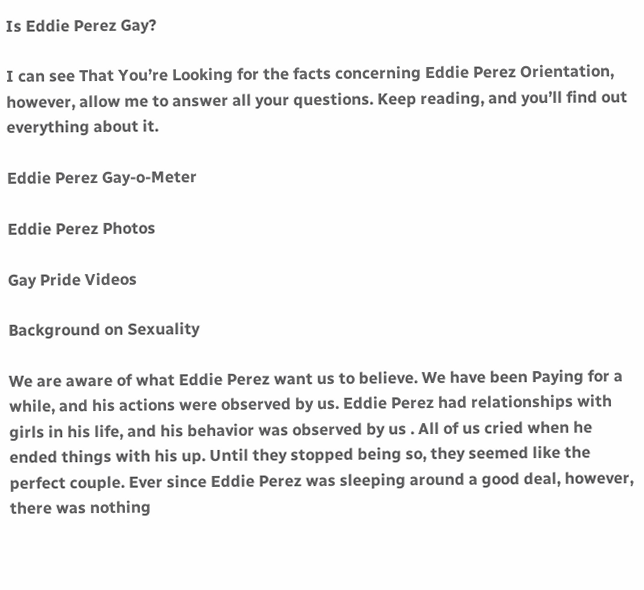Is Eddie Perez Gay?

I can see That You’re Looking for the facts concerning Eddie Perez Orientation, however, allow me to answer all your questions. Keep reading, and you’ll find out everything about it.

Eddie Perez Gay-o-Meter

Eddie Perez Photos

Gay Pride Videos

Background on Sexuality

We are aware of what Eddie Perez want us to believe. We have been Paying for a while, and his actions were observed by us. Eddie Perez had relationships with girls in his life, and his behavior was observed by us . All of us cried when he ended things with his up. Until they stopped being so, they seemed like the perfect couple. Ever since Eddie Perez was sleeping around a good deal, however, there was nothing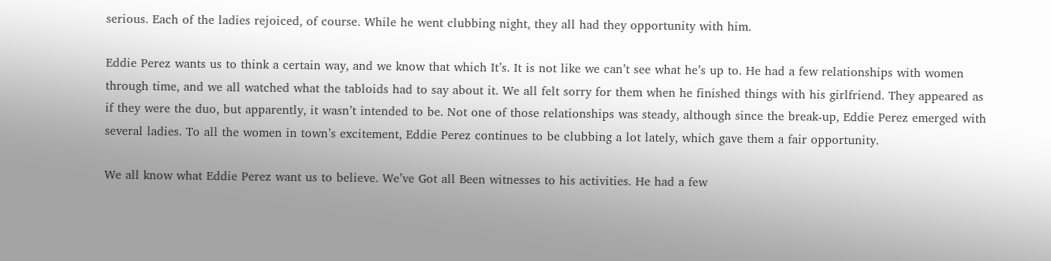serious. Each of the ladies rejoiced, of course. While he went clubbing night, they all had they opportunity with him.

Eddie Perez wants us to think a certain way, and we know that which It’s. It is not like we can’t see what he’s up to. He had a few relationships with women through time, and we all watched what the tabloids had to say about it. We all felt sorry for them when he finished things with his girlfriend. They appeared as if they were the duo, but apparently, it wasn’t intended to be. Not one of those relationships was steady, although since the break-up, Eddie Perez emerged with several ladies. To all the women in town’s excitement, Eddie Perez continues to be clubbing a lot lately, which gave them a fair opportunity.

We all know what Eddie Perez want us to believe. We’ve Got all Been witnesses to his activities. He had a few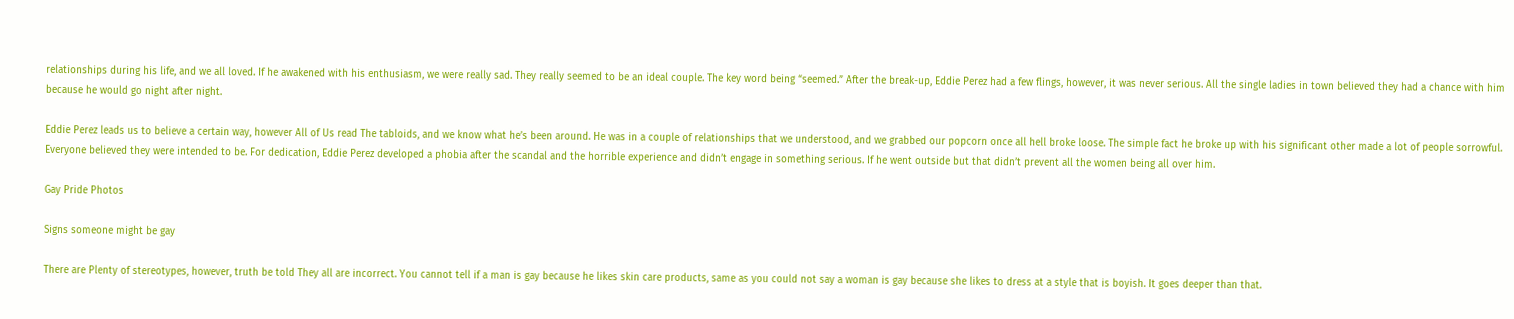relationships during his life, and we all loved. If he awakened with his enthusiasm, we were really sad. They really seemed to be an ideal couple. The key word being “seemed.” After the break-up, Eddie Perez had a few flings, however, it was never serious. All the single ladies in town believed they had a chance with him because he would go night after night.

Eddie Perez leads us to believe a certain way, however All of Us read The tabloids, and we know what he’s been around. He was in a couple of relationships that we understood, and we grabbed our popcorn once all hell broke loose. The simple fact he broke up with his significant other made a lot of people sorrowful. Everyone believed they were intended to be. For dedication, Eddie Perez developed a phobia after the scandal and the horrible experience and didn’t engage in something serious. If he went outside but that didn’t prevent all the women being all over him.

Gay Pride Photos

Signs someone might be gay

There are Plenty of stereotypes, however, truth be told They all are incorrect. You cannot tell if a man is gay because he likes skin care products, same as you could not say a woman is gay because she likes to dress at a style that is boyish. It goes deeper than that.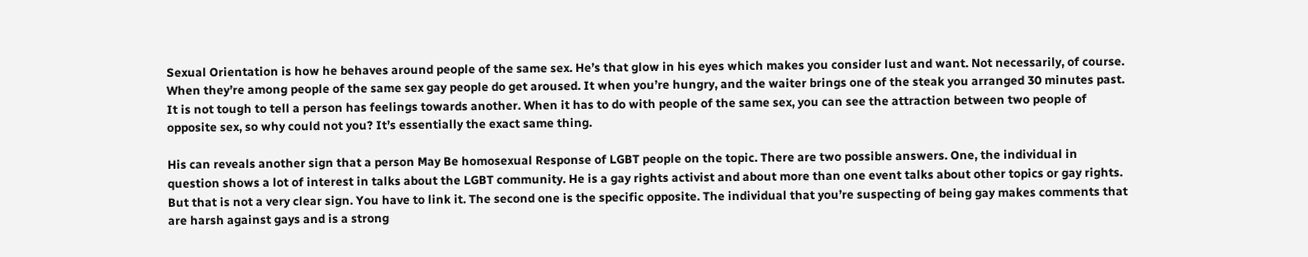Sexual Orientation is how he behaves around people of the same sex. He’s that glow in his eyes which makes you consider lust and want. Not necessarily, of course. When they’re among people of the same sex gay people do get aroused. It when you’re hungry, and the waiter brings one of the steak you arranged 30 minutes past. It is not tough to tell a person has feelings towards another. When it has to do with people of the same sex, you can see the attraction between two people of opposite sex, so why could not you? It’s essentially the exact same thing.

His can reveals another sign that a person May Be homosexual Response of LGBT people on the topic. There are two possible answers. One, the individual in question shows a lot of interest in talks about the LGBT community. He is a gay rights activist and about more than one event talks about other topics or gay rights. But that is not a very clear sign. You have to link it. The second one is the specific opposite. The individual that you’re suspecting of being gay makes comments that are harsh against gays and is a strong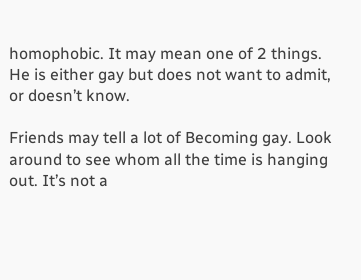homophobic. It may mean one of 2 things. He is either gay but does not want to admit, or doesn’t know.

Friends may tell a lot of Becoming gay. Look around to see whom all the time is hanging out. It’s not a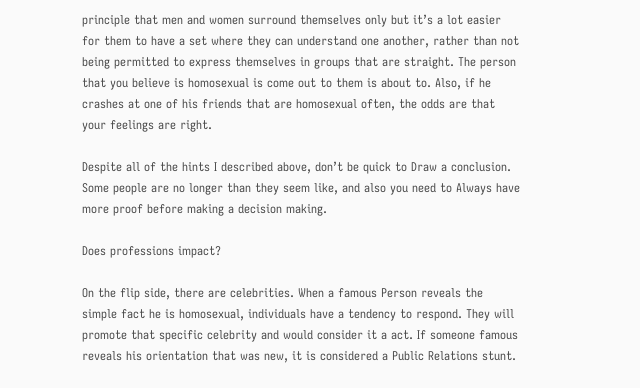principle that men and women surround themselves only but it’s a lot easier for them to have a set where they can understand one another, rather than not being permitted to express themselves in groups that are straight. The person that you believe is homosexual is come out to them is about to. Also, if he crashes at one of his friends that are homosexual often, the odds are that your feelings are right.

Despite all of the hints I described above, don’t be quick to Draw a conclusion. Some people are no longer than they seem like, and also you need to Always have more proof before making a decision making.

Does professions impact?

On the flip side, there are celebrities. When a famous Person reveals the simple fact he is homosexual, individuals have a tendency to respond. They will promote that specific celebrity and would consider it a act. If someone famous reveals his orientation that was new, it is considered a Public Relations stunt.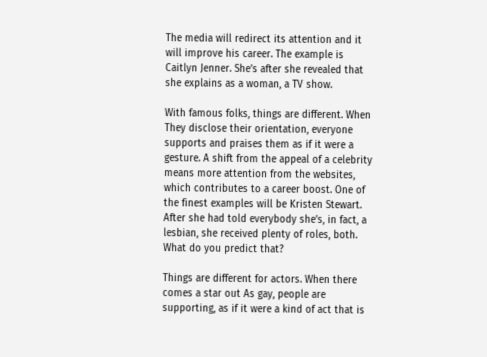The media will redirect its attention and it will improve his career. The example is Caitlyn Jenner. She’s after she revealed that she explains as a woman, a TV show.

With famous folks, things are different. When They disclose their orientation, everyone supports and praises them as if it were a gesture. A shift from the appeal of a celebrity means more attention from the websites, which contributes to a career boost. One of the finest examples will be Kristen Stewart. After she had told everybody she’s, in fact, a lesbian, she received plenty of roles, both. What do you predict that?

Things are different for actors. When there comes a star out As gay, people are supporting, as if it were a kind of act that is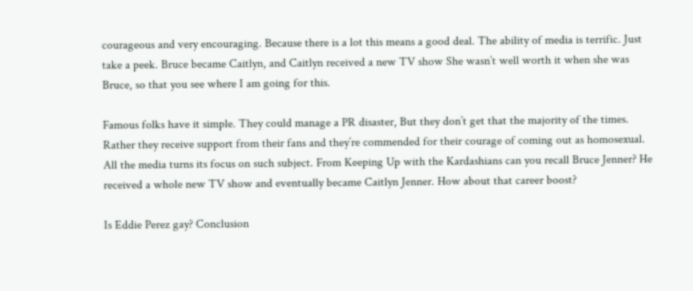courageous and very encouraging. Because there is a lot this means a good deal. The ability of media is terrific. Just take a peek. Bruce became Caitlyn, and Caitlyn received a new TV show She wasn’t well worth it when she was Bruce, so that you see where I am going for this.

Famous folks have it simple. They could manage a PR disaster, But they don’t get that the majority of the times. Rather they receive support from their fans and they’re commended for their courage of coming out as homosexual. All the media turns its focus on such subject. From Keeping Up with the Kardashians can you recall Bruce Jenner? He received a whole new TV show and eventually became Caitlyn Jenner. How about that career boost?

Is Eddie Perez gay? Conclusion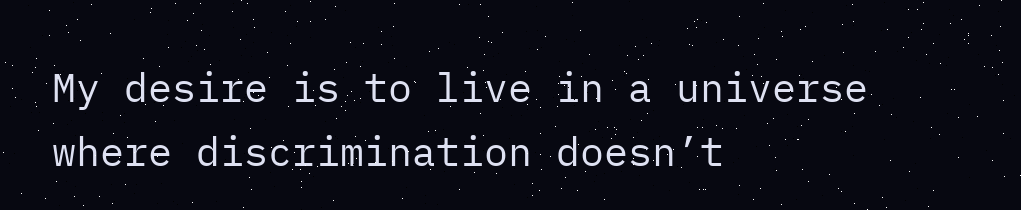My desire is to live in a universe where discrimination doesn’t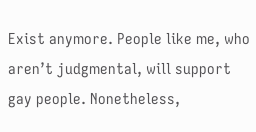Exist anymore. People like me, who aren’t judgmental, will support gay people. Nonetheless,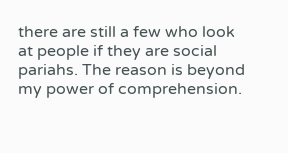there are still a few who look at people if they are social pariahs. The reason is beyond my power of comprehension.